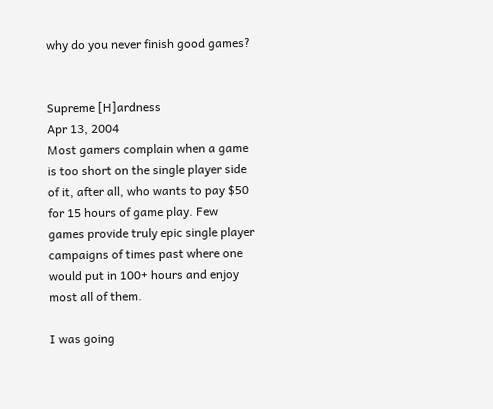why do you never finish good games?


Supreme [H]ardness
Apr 13, 2004
Most gamers complain when a game is too short on the single player side of it, after all, who wants to pay $50 for 15 hours of game play. Few games provide truly epic single player campaigns of times past where one would put in 100+ hours and enjoy most all of them.

I was going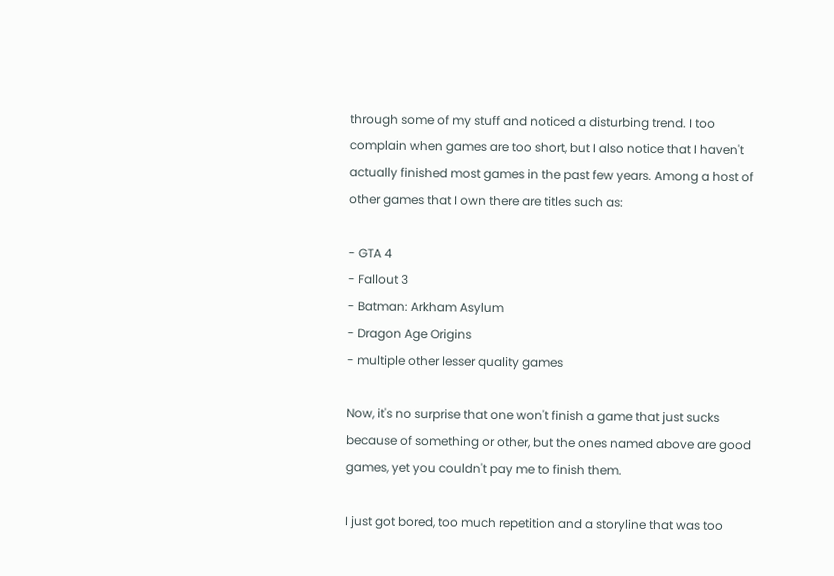through some of my stuff and noticed a disturbing trend. I too complain when games are too short, but I also notice that I haven't actually finished most games in the past few years. Among a host of other games that I own there are titles such as:

- GTA 4
- Fallout 3
- Batman: Arkham Asylum
- Dragon Age Origins
- multiple other lesser quality games

Now, it's no surprise that one won't finish a game that just sucks because of something or other, but the ones named above are good games, yet you couldn't pay me to finish them.

I just got bored, too much repetition and a storyline that was too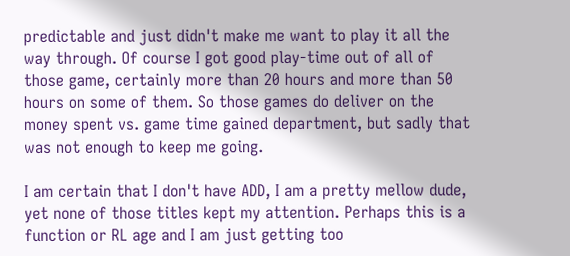predictable and just didn't make me want to play it all the way through. Of course I got good play-time out of all of those game, certainly more than 20 hours and more than 50 hours on some of them. So those games do deliver on the money spent vs. game time gained department, but sadly that was not enough to keep me going.

I am certain that I don't have ADD, I am a pretty mellow dude, yet none of those titles kept my attention. Perhaps this is a function or RL age and I am just getting too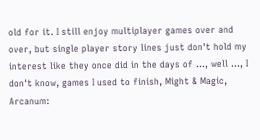old for it. I still enjoy multiplayer games over and over, but single player story lines just don't hold my interest like they once did in the days of ..., well ..., I don't know, games I used to finish, Might & Magic, Arcanum: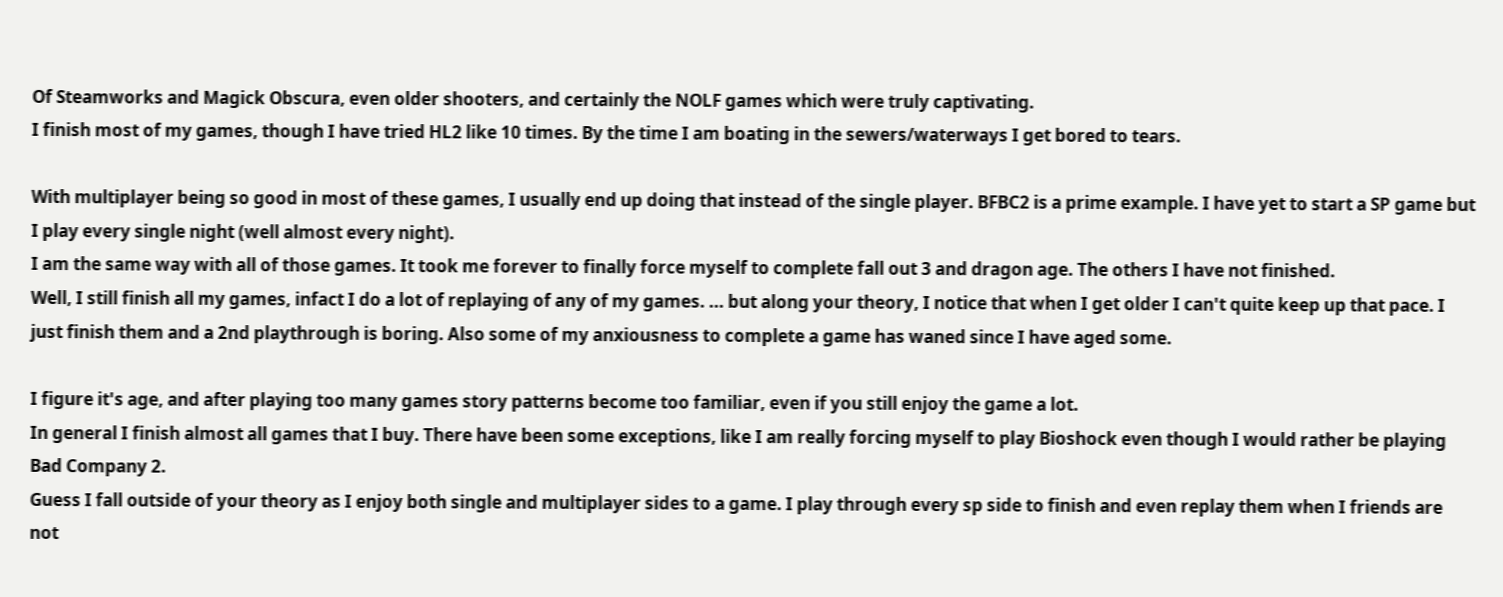Of Steamworks and Magick Obscura, even older shooters, and certainly the NOLF games which were truly captivating.
I finish most of my games, though I have tried HL2 like 10 times. By the time I am boating in the sewers/waterways I get bored to tears.

With multiplayer being so good in most of these games, I usually end up doing that instead of the single player. BFBC2 is a prime example. I have yet to start a SP game but I play every single night (well almost every night).
I am the same way with all of those games. It took me forever to finally force myself to complete fall out 3 and dragon age. The others I have not finished.
Well, I still finish all my games, infact I do a lot of replaying of any of my games. ... but along your theory, I notice that when I get older I can't quite keep up that pace. I just finish them and a 2nd playthrough is boring. Also some of my anxiousness to complete a game has waned since I have aged some.

I figure it's age, and after playing too many games story patterns become too familiar, even if you still enjoy the game a lot.
In general I finish almost all games that I buy. There have been some exceptions, like I am really forcing myself to play Bioshock even though I would rather be playing Bad Company 2.
Guess I fall outside of your theory as I enjoy both single and multiplayer sides to a game. I play through every sp side to finish and even replay them when I friends are not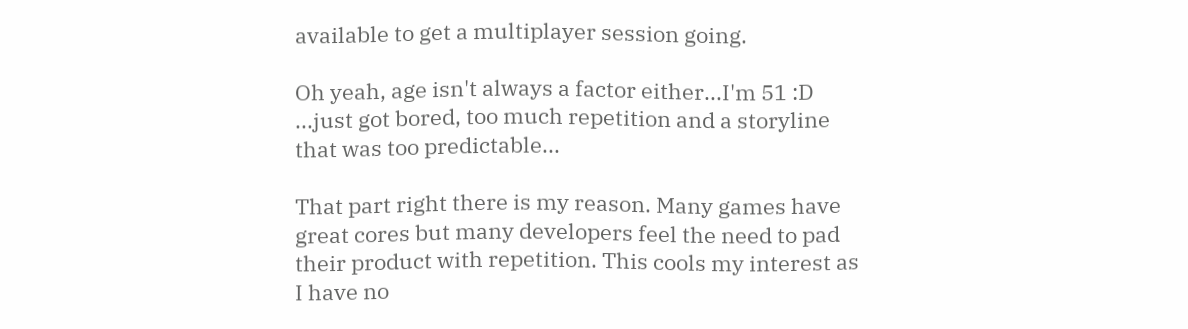available to get a multiplayer session going.

Oh yeah, age isn't always a factor either...I'm 51 :D
...just got bored, too much repetition and a storyline that was too predictable...

That part right there is my reason. Many games have great cores but many developers feel the need to pad their product with repetition. This cools my interest as I have no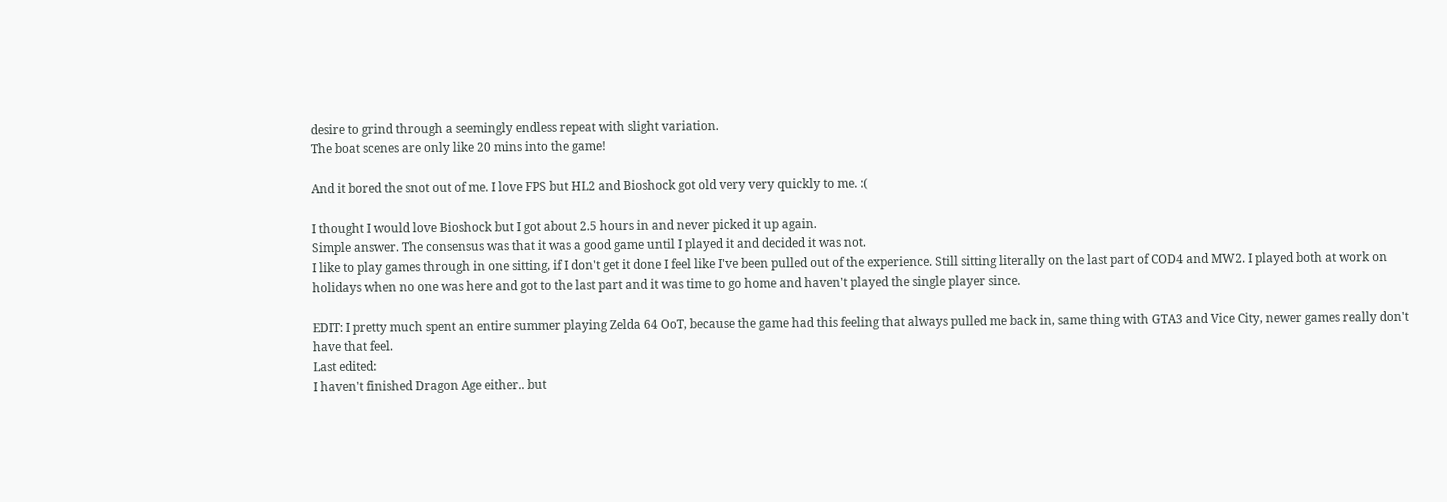desire to grind through a seemingly endless repeat with slight variation.
The boat scenes are only like 20 mins into the game!

And it bored the snot out of me. I love FPS but HL2 and Bioshock got old very very quickly to me. :(

I thought I would love Bioshock but I got about 2.5 hours in and never picked it up again.
Simple answer. The consensus was that it was a good game until I played it and decided it was not.
I like to play games through in one sitting, if I don't get it done I feel like I've been pulled out of the experience. Still sitting literally on the last part of COD4 and MW2. I played both at work on holidays when no one was here and got to the last part and it was time to go home and haven't played the single player since.

EDIT: I pretty much spent an entire summer playing Zelda 64 OoT, because the game had this feeling that always pulled me back in, same thing with GTA3 and Vice City, newer games really don't have that feel.
Last edited:
I haven't finished Dragon Age either.. but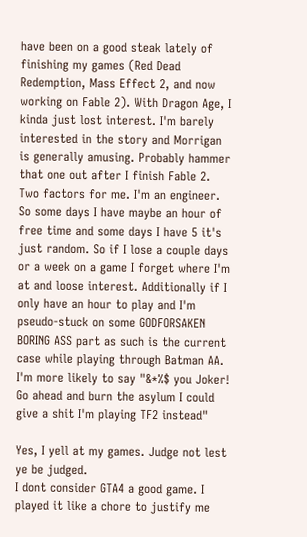have been on a good steak lately of finishing my games (Red Dead Redemption, Mass Effect 2, and now working on Fable 2). With Dragon Age, I kinda just lost interest. I'm barely interested in the story and Morrigan is generally amusing. Probably hammer that one out after I finish Fable 2.
Two factors for me. I'm an engineer. So some days I have maybe an hour of free time and some days I have 5 it's just random. So if I lose a couple days or a week on a game I forget where I'm at and loose interest. Additionally if I only have an hour to play and I'm pseudo-stuck on some GODFORSAKEN BORING ASS part as such is the current case while playing through Batman AA. I'm more likely to say "&*%$ you Joker! Go ahead and burn the asylum I could give a shit I'm playing TF2 instead"

Yes, I yell at my games. Judge not lest ye be judged.
I dont consider GTA4 a good game. I played it like a chore to justify me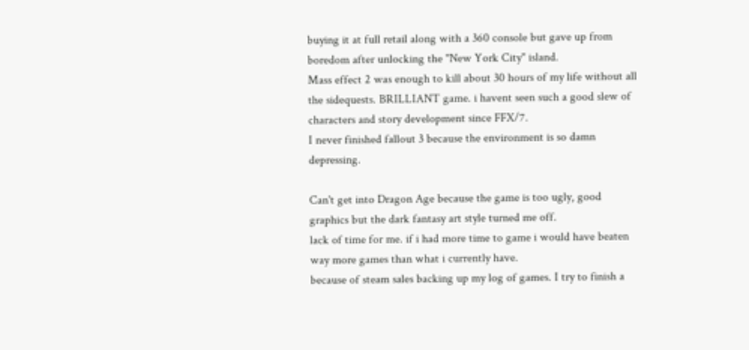buying it at full retail along with a 360 console but gave up from boredom after unlocking the "New York City" island.
Mass effect 2 was enough to kill about 30 hours of my life without all the sidequests. BRILLIANT game. i havent seen such a good slew of characters and story development since FFX/7.
I never finished fallout 3 because the environment is so damn depressing.

Can't get into Dragon Age because the game is too ugly, good graphics but the dark fantasy art style turned me off.
lack of time for me. if i had more time to game i would have beaten way more games than what i currently have.
because of steam sales backing up my log of games. I try to finish a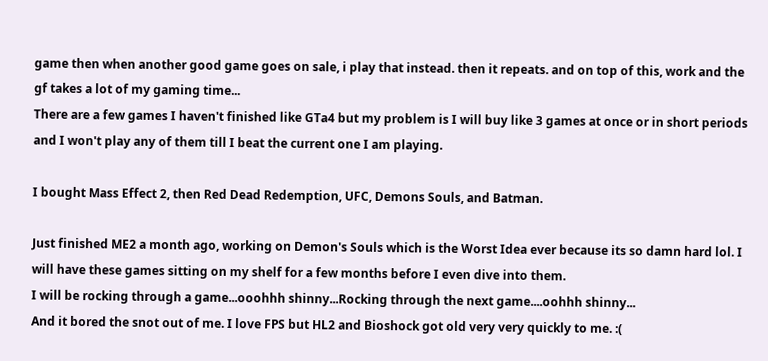game then when another good game goes on sale, i play that instead. then it repeats. and on top of this, work and the gf takes a lot of my gaming time...
There are a few games I haven't finished like GTa4 but my problem is I will buy like 3 games at once or in short periods and I won't play any of them till I beat the current one I am playing.

I bought Mass Effect 2, then Red Dead Redemption, UFC, Demons Souls, and Batman.

Just finished ME2 a month ago, working on Demon's Souls which is the Worst Idea ever because its so damn hard lol. I will have these games sitting on my shelf for a few months before I even dive into them.
I will be rocking through a game...ooohhh shinny...Rocking through the next game....oohhh shinny...
And it bored the snot out of me. I love FPS but HL2 and Bioshock got old very very quickly to me. :(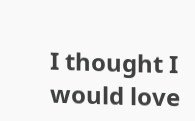I thought I would love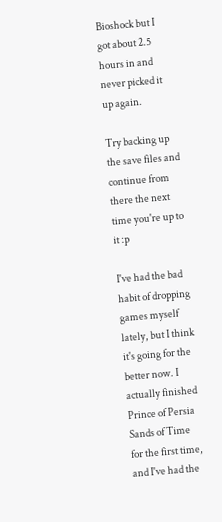Bioshock but I got about 2.5 hours in and never picked it up again.

Try backing up the save files and continue from there the next time you're up to it :p

I've had the bad habit of dropping games myself lately, but I think it's going for the better now. I actually finished Prince of Persia Sands of Time for the first time, and I've had the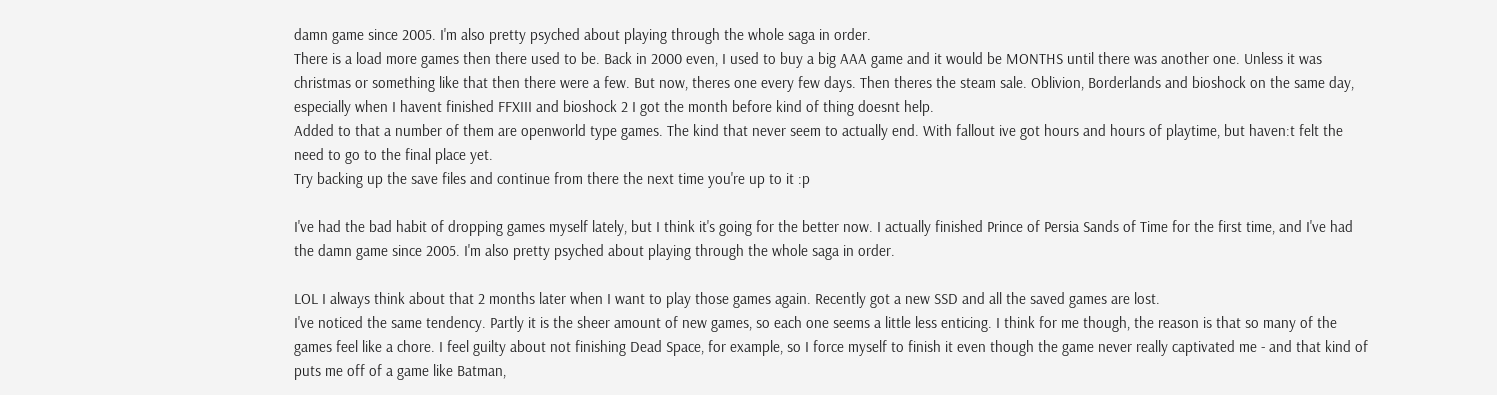damn game since 2005. I'm also pretty psyched about playing through the whole saga in order.
There is a load more games then there used to be. Back in 2000 even, I used to buy a big AAA game and it would be MONTHS until there was another one. Unless it was christmas or something like that then there were a few. But now, theres one every few days. Then theres the steam sale. Oblivion, Borderlands and bioshock on the same day, especially when I havent finished FFXIII and bioshock 2 I got the month before kind of thing doesnt help.
Added to that a number of them are openworld type games. The kind that never seem to actually end. With fallout ive got hours and hours of playtime, but haven:t felt the need to go to the final place yet.
Try backing up the save files and continue from there the next time you're up to it :p

I've had the bad habit of dropping games myself lately, but I think it's going for the better now. I actually finished Prince of Persia Sands of Time for the first time, and I've had the damn game since 2005. I'm also pretty psyched about playing through the whole saga in order.

LOL I always think about that 2 months later when I want to play those games again. Recently got a new SSD and all the saved games are lost.
I've noticed the same tendency. Partly it is the sheer amount of new games, so each one seems a little less enticing. I think for me though, the reason is that so many of the games feel like a chore. I feel guilty about not finishing Dead Space, for example, so I force myself to finish it even though the game never really captivated me - and that kind of puts me off of a game like Batman,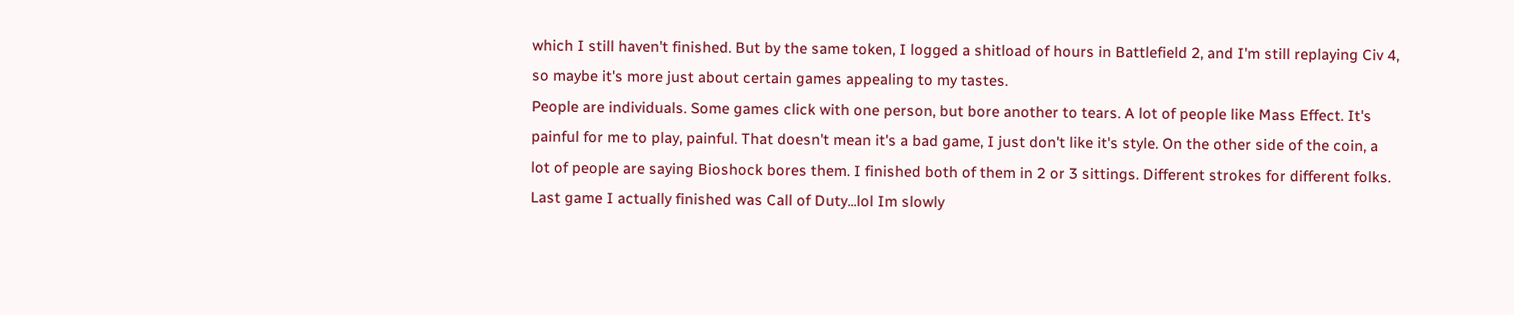which I still haven't finished. But by the same token, I logged a shitload of hours in Battlefield 2, and I'm still replaying Civ 4, so maybe it's more just about certain games appealing to my tastes.
People are individuals. Some games click with one person, but bore another to tears. A lot of people like Mass Effect. It's painful for me to play, painful. That doesn't mean it's a bad game, I just don't like it's style. On the other side of the coin, a lot of people are saying Bioshock bores them. I finished both of them in 2 or 3 sittings. Different strokes for different folks.
Last game I actually finished was Call of Duty...lol Im slowly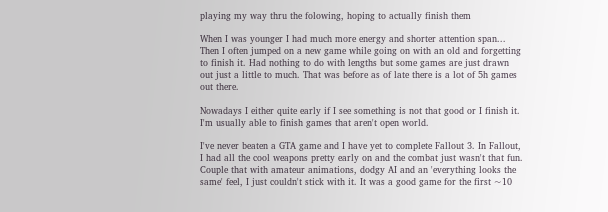playing my way thru the folowing, hoping to actually finish them

When I was younger I had much more energy and shorter attention span... Then I often jumped on a new game while going on with an old and forgetting to finish it. Had nothing to do with lengths but some games are just drawn out just a little to much. That was before as of late there is a lot of 5h games out there.

Nowadays I either quite early if I see something is not that good or I finish it.
I'm usually able to finish games that aren't open world.

I've never beaten a GTA game and I have yet to complete Fallout 3. In Fallout, I had all the cool weapons pretty early on and the combat just wasn't that fun. Couple that with amateur animations, dodgy AI and an 'everything looks the same' feel, I just couldn't stick with it. It was a good game for the first ~10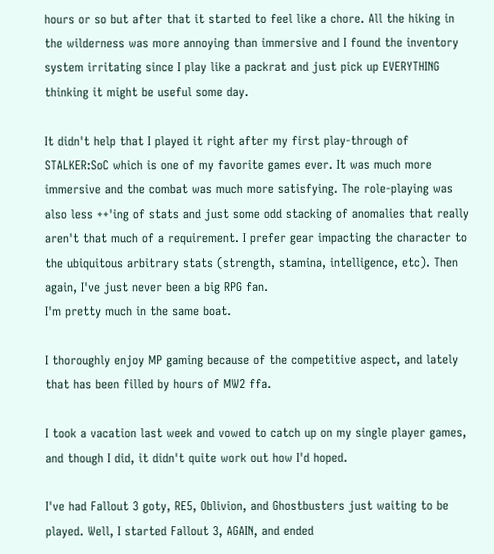hours or so but after that it started to feel like a chore. All the hiking in the wilderness was more annoying than immersive and I found the inventory system irritating since I play like a packrat and just pick up EVERYTHING thinking it might be useful some day.

It didn't help that I played it right after my first play-through of STALKER:SoC which is one of my favorite games ever. It was much more immersive and the combat was much more satisfying. The role-playing was also less ++'ing of stats and just some odd stacking of anomalies that really aren't that much of a requirement. I prefer gear impacting the character to the ubiquitous arbitrary stats (strength, stamina, intelligence, etc). Then again, I've just never been a big RPG fan.
I'm pretty much in the same boat.

I thoroughly enjoy MP gaming because of the competitive aspect, and lately that has been filled by hours of MW2 ffa.

I took a vacation last week and vowed to catch up on my single player games, and though I did, it didn't quite work out how I'd hoped.

I've had Fallout 3 goty, RE5, Oblivion, and Ghostbusters just waiting to be played. Well, I started Fallout 3, AGAIN, and ended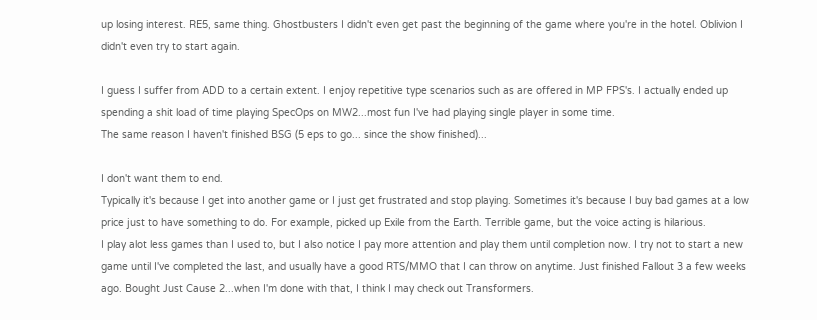up losing interest. RE5, same thing. Ghostbusters I didn't even get past the beginning of the game where you're in the hotel. Oblivion I didn't even try to start again.

I guess I suffer from ADD to a certain extent. I enjoy repetitive type scenarios such as are offered in MP FPS's. I actually ended up spending a shit load of time playing SpecOps on MW2...most fun I've had playing single player in some time.
The same reason I haven't finished BSG (5 eps to go... since the show finished)...

I don't want them to end.
Typically it's because I get into another game or I just get frustrated and stop playing. Sometimes it's because I buy bad games at a low price just to have something to do. For example, picked up Exile from the Earth. Terrible game, but the voice acting is hilarious.
I play alot less games than I used to, but I also notice I pay more attention and play them until completion now. I try not to start a new game until I've completed the last, and usually have a good RTS/MMO that I can throw on anytime. Just finished Fallout 3 a few weeks ago. Bought Just Cause 2...when I'm done with that, I think I may check out Transformers.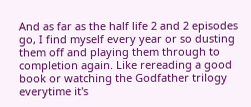And as far as the half life 2 and 2 episodes go, I find myself every year or so dusting them off and playing them through to completion again. Like rereading a good book or watching the Godfather trilogy everytime it's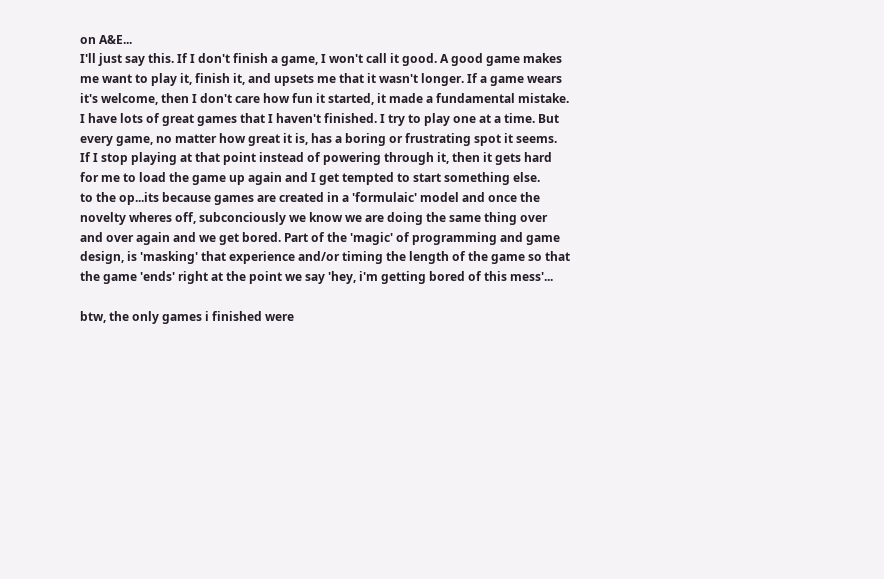on A&E...
I'll just say this. If I don't finish a game, I won't call it good. A good game makes me want to play it, finish it, and upsets me that it wasn't longer. If a game wears it's welcome, then I don't care how fun it started, it made a fundamental mistake.
I have lots of great games that I haven't finished. I try to play one at a time. But every game, no matter how great it is, has a boring or frustrating spot it seems.
If I stop playing at that point instead of powering through it, then it gets hard for me to load the game up again and I get tempted to start something else.
to the op...its because games are created in a 'formulaic' model and once the novelty wheres off, subconciously we know we are doing the same thing over and over again and we get bored. Part of the 'magic' of programming and game design, is 'masking' that experience and/or timing the length of the game so that the game 'ends' right at the point we say 'hey, i'm getting bored of this mess'...

btw, the only games i finished were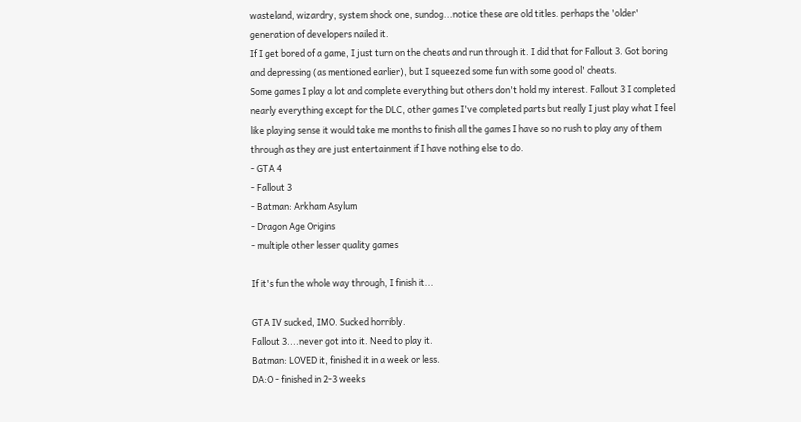wasteland, wizardry, system shock one, sundog...notice these are old titles. perhaps the 'older' generation of developers nailed it.
If I get bored of a game, I just turn on the cheats and run through it. I did that for Fallout 3. Got boring and depressing (as mentioned earlier), but I squeezed some fun with some good ol' cheats.
Some games I play a lot and complete everything but others don't hold my interest. Fallout 3 I completed nearly everything except for the DLC, other games I've completed parts but really I just play what I feel like playing sense it would take me months to finish all the games I have so no rush to play any of them through as they are just entertainment if I have nothing else to do.
- GTA 4
- Fallout 3
- Batman: Arkham Asylum
- Dragon Age Origins
- multiple other lesser quality games

If it's fun the whole way through, I finish it...

GTA IV sucked, IMO. Sucked horribly.
Fallout 3....never got into it. Need to play it.
Batman: LOVED it, finished it in a week or less.
DA:O - finished in 2-3 weeks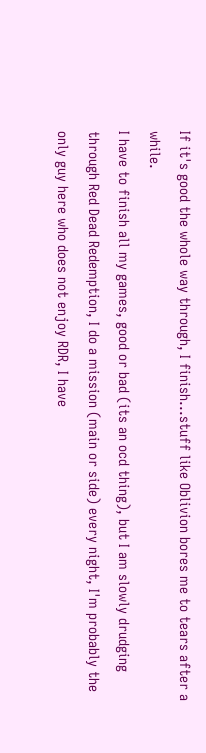If it's good the whole way through, I finish...stuff like Oblivion bores me to tears after a while.
I have to finish all my games, good or bad (its an ocd thing), but I am slowly drudging through Red Dead Redemption, I do a mission (main or side) every night, I'm probably the only guy here who does not enjoy RDR, I have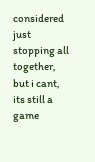considered just stopping all together, but i cant, its still a game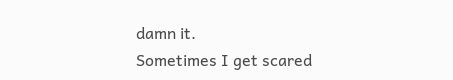damn it.
Sometimes I get scared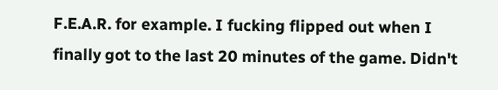F.E.A.R. for example. I fucking flipped out when I finally got to the last 20 minutes of the game. Didn't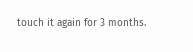touch it again for 3 months.